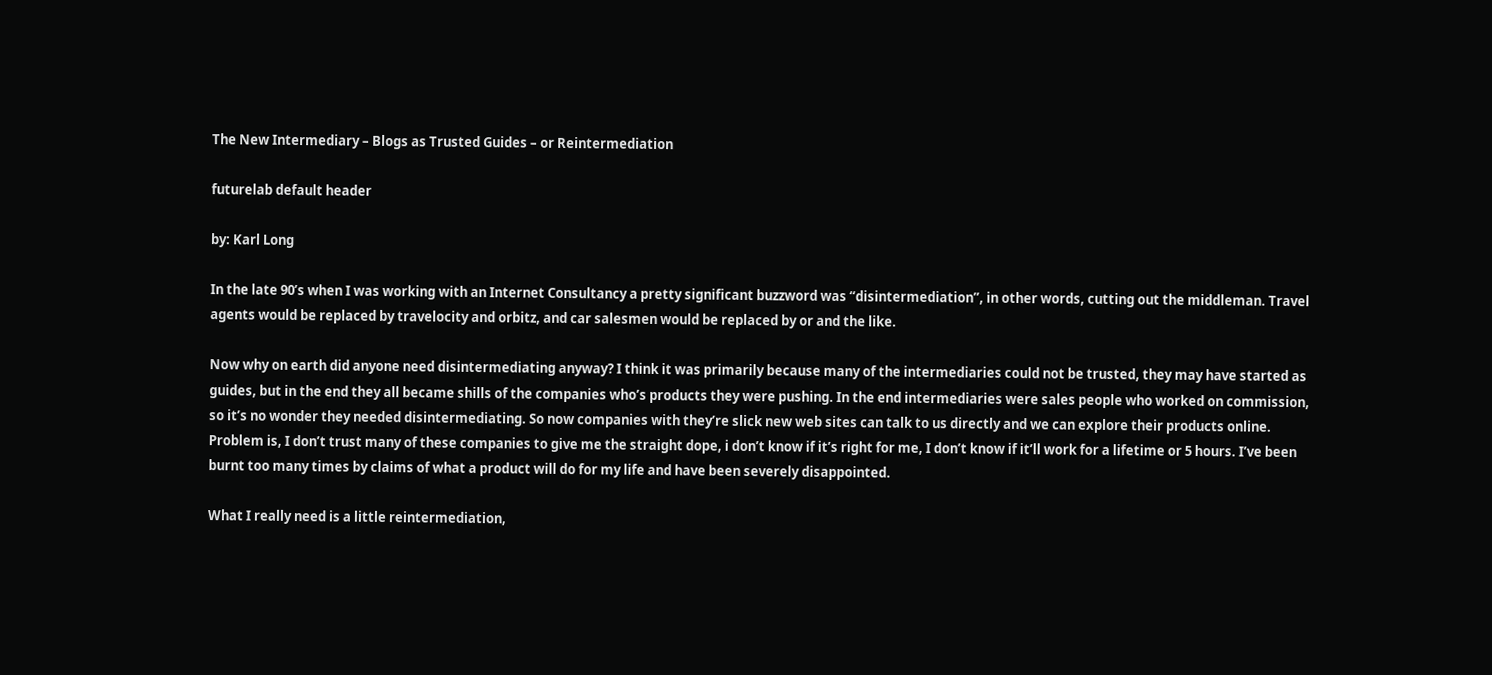The New Intermediary – Blogs as Trusted Guides – or Reintermediation

futurelab default header

by: Karl Long

In the late 90’s when I was working with an Internet Consultancy a pretty significant buzzword was “disintermediation”, in other words, cutting out the middleman. Travel agents would be replaced by travelocity and orbitz, and car salesmen would be replaced by or and the like.

Now why on earth did anyone need disintermediating anyway? I think it was primarily because many of the intermediaries could not be trusted, they may have started as guides, but in the end they all became shills of the companies who’s products they were pushing. In the end intermediaries were sales people who worked on commission, so it’s no wonder they needed disintermediating. So now companies with they’re slick new web sites can talk to us directly and we can explore their products online. Problem is, I don’t trust many of these companies to give me the straight dope, i don’t know if it’s right for me, I don’t know if it’ll work for a lifetime or 5 hours. I’ve been burnt too many times by claims of what a product will do for my life and have been severely disappointed.

What I really need is a little reintermediation,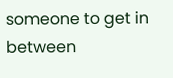someone to get in between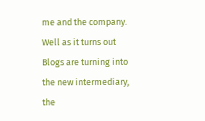me and the company. Well as it turns out Blogs are turning into the new intermediary, the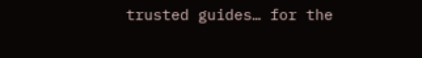trusted guides… for the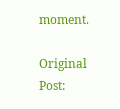moment.

Original Post: